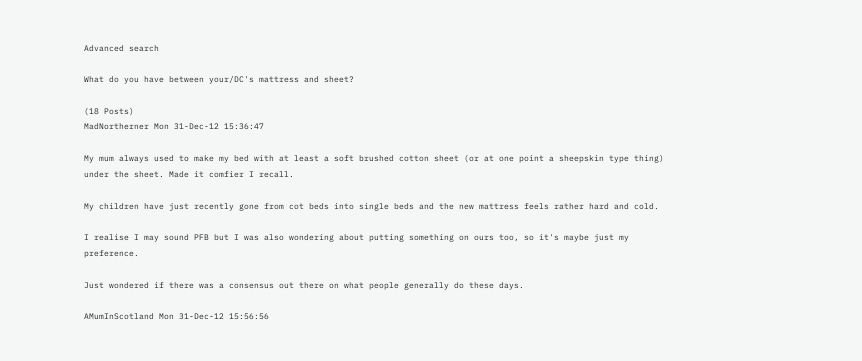Advanced search

What do you have between your/DC's mattress and sheet?

(18 Posts)
MadNortherner Mon 31-Dec-12 15:36:47

My mum always used to make my bed with at least a soft brushed cotton sheet (or at one point a sheepskin type thing) under the sheet. Made it comfier I recall.

My children have just recently gone from cot beds into single beds and the new mattress feels rather hard and cold.

I realise I may sound PFB but I was also wondering about putting something on ours too, so it's maybe just my preference.

Just wondered if there was a consensus out there on what people generally do these days.

AMumInScotland Mon 31-Dec-12 15:56:56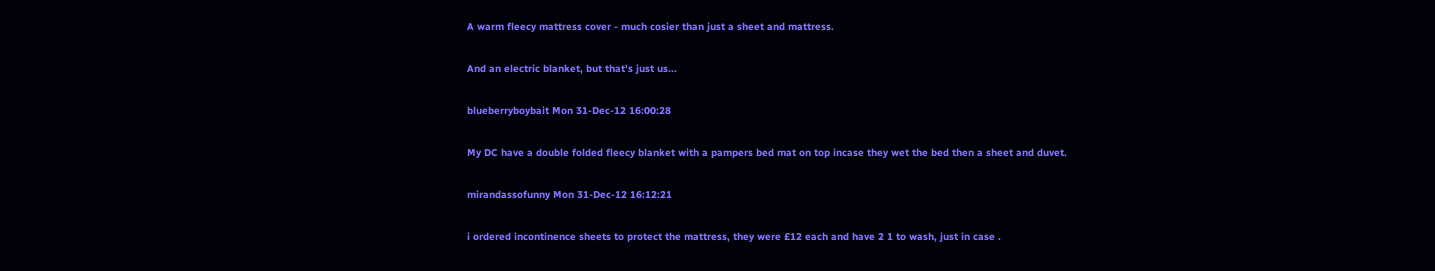A warm fleecy mattress cover - much cosier than just a sheet and mattress.

And an electric blanket, but that's just us...

blueberryboybait Mon 31-Dec-12 16:00:28

My DC have a double folded fleecy blanket with a pampers bed mat on top incase they wet the bed then a sheet and duvet.

mirandassofunny Mon 31-Dec-12 16:12:21

i ordered incontinence sheets to protect the mattress, they were £12 each and have 2 1 to wash, just in case .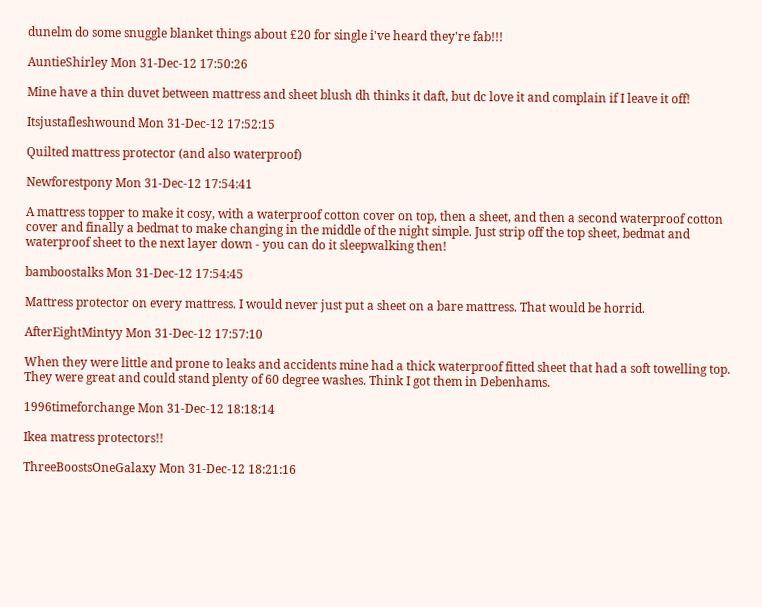dunelm do some snuggle blanket things about £20 for single i've heard they're fab!!!

AuntieShirley Mon 31-Dec-12 17:50:26

Mine have a thin duvet between mattress and sheet blush dh thinks it daft, but dc love it and complain if I leave it off!

Itsjustafleshwound Mon 31-Dec-12 17:52:15

Quilted mattress protector (and also waterproof)

Newforestpony Mon 31-Dec-12 17:54:41

A mattress topper to make it cosy, with a waterproof cotton cover on top, then a sheet, and then a second waterproof cotton cover and finally a bedmat to make changing in the middle of the night simple. Just strip off the top sheet, bedmat and waterproof sheet to the next layer down - you can do it sleepwalking then!

bamboostalks Mon 31-Dec-12 17:54:45

Mattress protector on every mattress. I would never just put a sheet on a bare mattress. That would be horrid.

AfterEightMintyy Mon 31-Dec-12 17:57:10

When they were little and prone to leaks and accidents mine had a thick waterproof fitted sheet that had a soft towelling top. They were great and could stand plenty of 60 degree washes. Think I got them in Debenhams.

1996timeforchange Mon 31-Dec-12 18:18:14

Ikea matress protectors!!

ThreeBoostsOneGalaxy Mon 31-Dec-12 18:21:16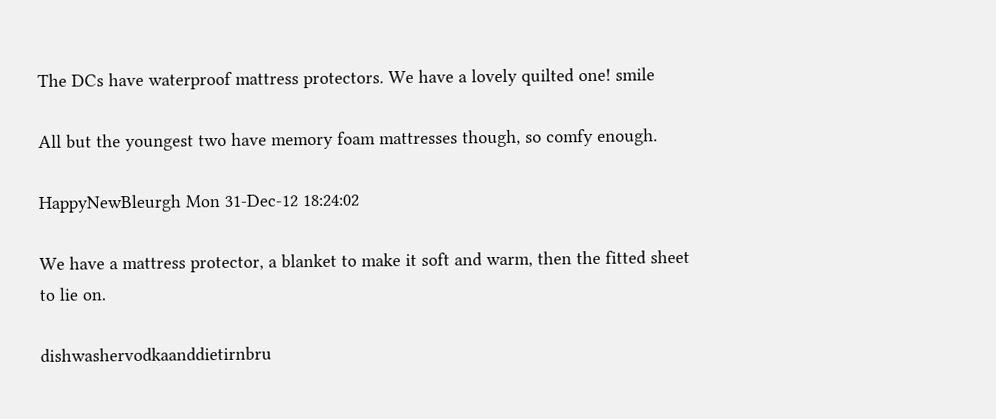The DCs have waterproof mattress protectors. We have a lovely quilted one! smile

All but the youngest two have memory foam mattresses though, so comfy enough.

HappyNewBleurgh Mon 31-Dec-12 18:24:02

We have a mattress protector, a blanket to make it soft and warm, then the fitted sheet to lie on.

dishwashervodkaanddietirnbru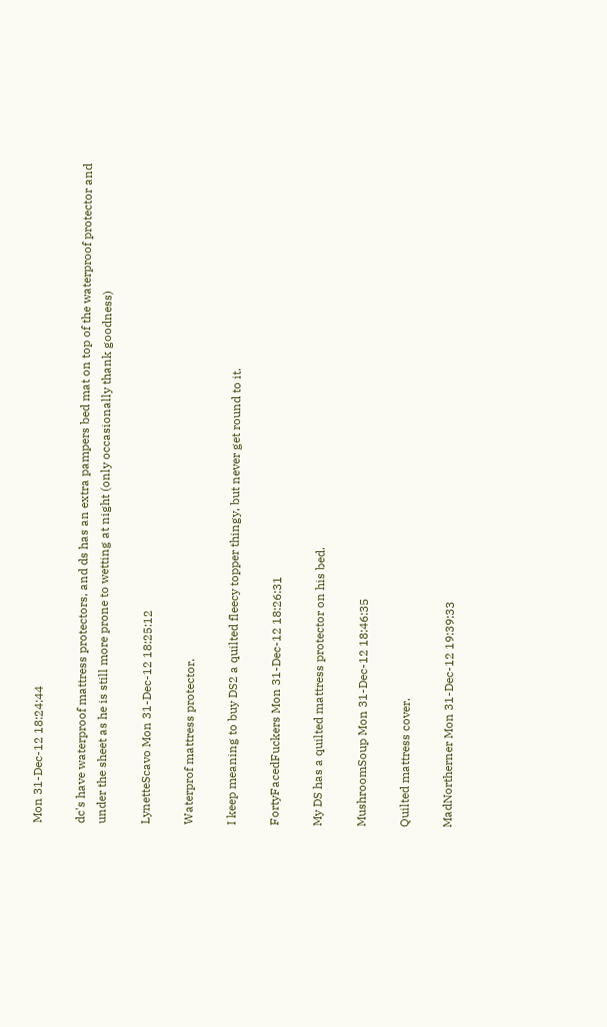Mon 31-Dec-12 18:24:44

dc's have waterproof mattress protectors, and ds has an extra pampers bed mat on top of the waterproof protector and under the sheet as he is still more prone to wetting at night (only occasionally thank goodness)

LynetteScavo Mon 31-Dec-12 18:25:12

Waterprof mattress protector.

I keep meaning to buy DS2 a quilted fleecy topper thingy, but never get round to it.

FortyFacedFuckers Mon 31-Dec-12 18:26:31

My DS has a quilted mattress protector on his bed.

MushroomSoup Mon 31-Dec-12 18:46:35

Quilted mattress cover.

MadNortherner Mon 31-Dec-12 19:39:33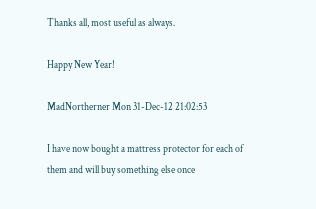Thanks all, most useful as always.

Happy New Year!

MadNortherner Mon 31-Dec-12 21:02:53

I have now bought a mattress protector for each of them and will buy something else once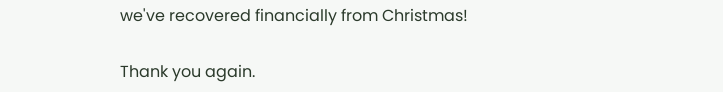we've recovered financially from Christmas!

Thank you again.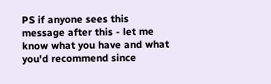PS if anyone sees this message after this - let me know what you have and what you'd recommend since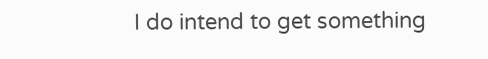I do intend to get something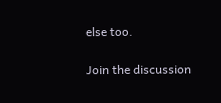else too.

Join the discussion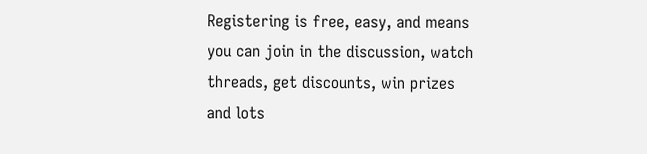Registering is free, easy, and means you can join in the discussion, watch threads, get discounts, win prizes and lots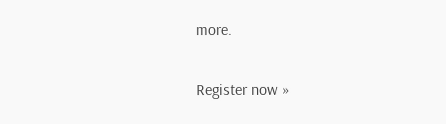more.

Register now »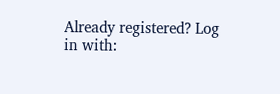Already registered? Log in with: